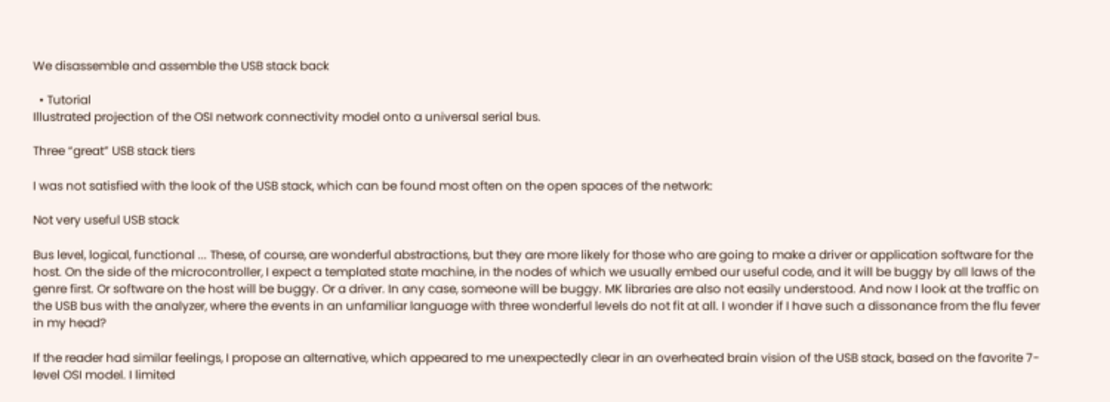We disassemble and assemble the USB stack back

  • Tutorial
Illustrated projection of the OSI network connectivity model onto a universal serial bus.

Three “great” USB stack tiers

I was not satisfied with the look of the USB stack, which can be found most often on the open spaces of the network:

Not very useful USB stack

Bus level, logical, functional ... These, of course, are wonderful abstractions, but they are more likely for those who are going to make a driver or application software for the host. On the side of the microcontroller, I expect a templated state machine, in the nodes of which we usually embed our useful code, and it will be buggy by all laws of the genre first. Or software on the host will be buggy. Or a driver. In any case, someone will be buggy. MK libraries are also not easily understood. And now I look at the traffic on the USB bus with the analyzer, where the events in an unfamiliar language with three wonderful levels do not fit at all. I wonder if I have such a dissonance from the flu fever in my head?

If the reader had similar feelings, I propose an alternative, which appeared to me unexpectedly clear in an overheated brain vision of the USB stack, based on the favorite 7-level OSI model. I limited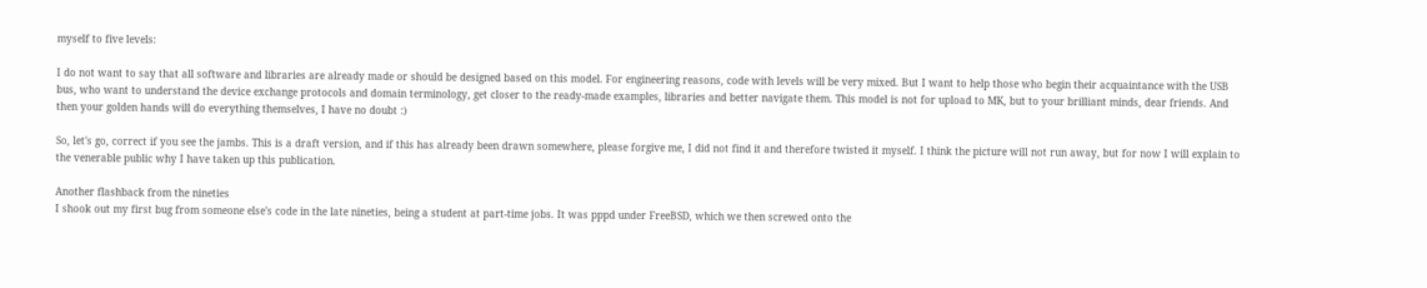myself to five levels:

I do not want to say that all software and libraries are already made or should be designed based on this model. For engineering reasons, code with levels will be very mixed. But I want to help those who begin their acquaintance with the USB bus, who want to understand the device exchange protocols and domain terminology, get closer to the ready-made examples, libraries and better navigate them. This model is not for upload to MK, but to your brilliant minds, dear friends. And then your golden hands will do everything themselves, I have no doubt :)

So, let's go, correct if you see the jambs. This is a draft version, and if this has already been drawn somewhere, please forgive me, I did not find it and therefore twisted it myself. I think the picture will not run away, but for now I will explain to the venerable public why I have taken up this publication.

Another flashback from the nineties
I shook out my first bug from someone else's code in the late nineties, being a student at part-time jobs. It was pppd under FreeBSD, which we then screwed onto the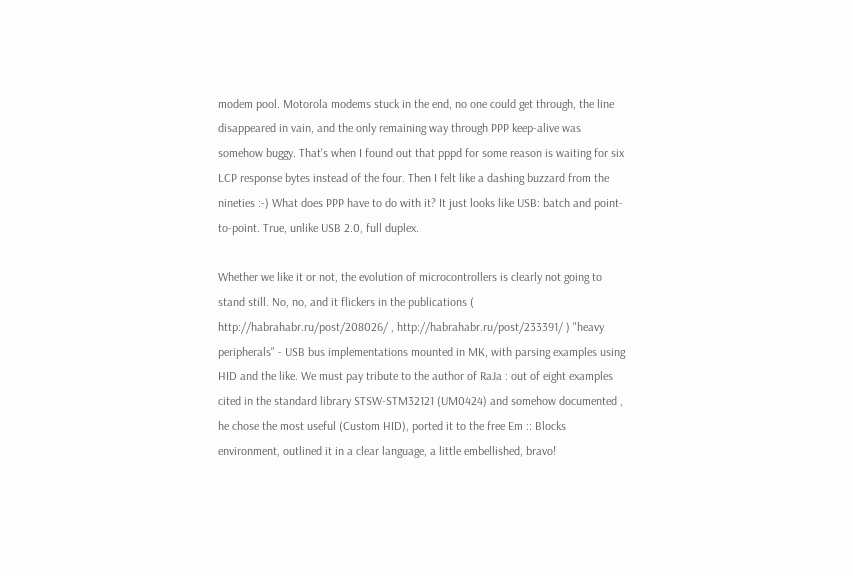modem pool. Motorola modems stuck in the end, no one could get through, the line disappeared in vain, and the only remaining way through PPP keep-alive was somehow buggy. That's when I found out that pppd for some reason is waiting for six LCP response bytes instead of the four. Then I felt like a dashing buzzard from the nineties :-) What does PPP have to do with it? It just looks like USB: batch and point-to-point. True, unlike USB 2.0, full duplex.

Whether we like it or not, the evolution of microcontrollers is clearly not going to stand still. No, no, and it flickers in the publications ( http://habrahabr.ru/post/208026/ , http://habrahabr.ru/post/233391/ ) "heavy peripherals" - USB bus implementations mounted in MK, with parsing examples using HID and the like. We must pay tribute to the author of RaJa : out of eight examples cited in the standard library STSW-STM32121 (UM0424) and somehow documented , he chose the most useful (Custom HID), ported it to the free Em :: Blocks environment, outlined it in a clear language, a little embellished, bravo!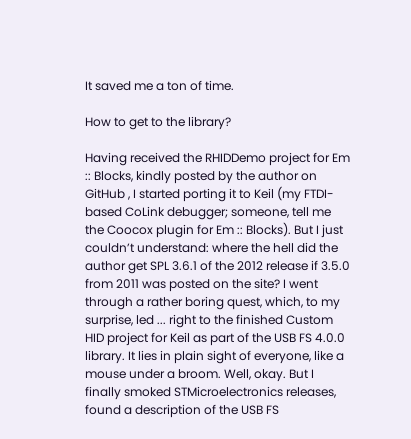It saved me a ton of time.

How to get to the library?

Having received the RHIDDemo project for Em :: Blocks, kindly posted by the author on GitHub , I started porting it to Keil (my FTDI-based CoLink debugger; someone, tell me the Coocox plugin for Em :: Blocks). But I just couldn’t understand: where the hell did the author get SPL 3.6.1 of the 2012 release if 3.5.0 from 2011 was posted on the site? I went through a rather boring quest, which, to my surprise, led ... right to the finished Custom HID project for Keil as part of the USB FS 4.0.0 library. It lies in plain sight of everyone, like a mouse under a broom. Well, okay. But I finally smoked STMicroelectronics releases, found a description of the USB FS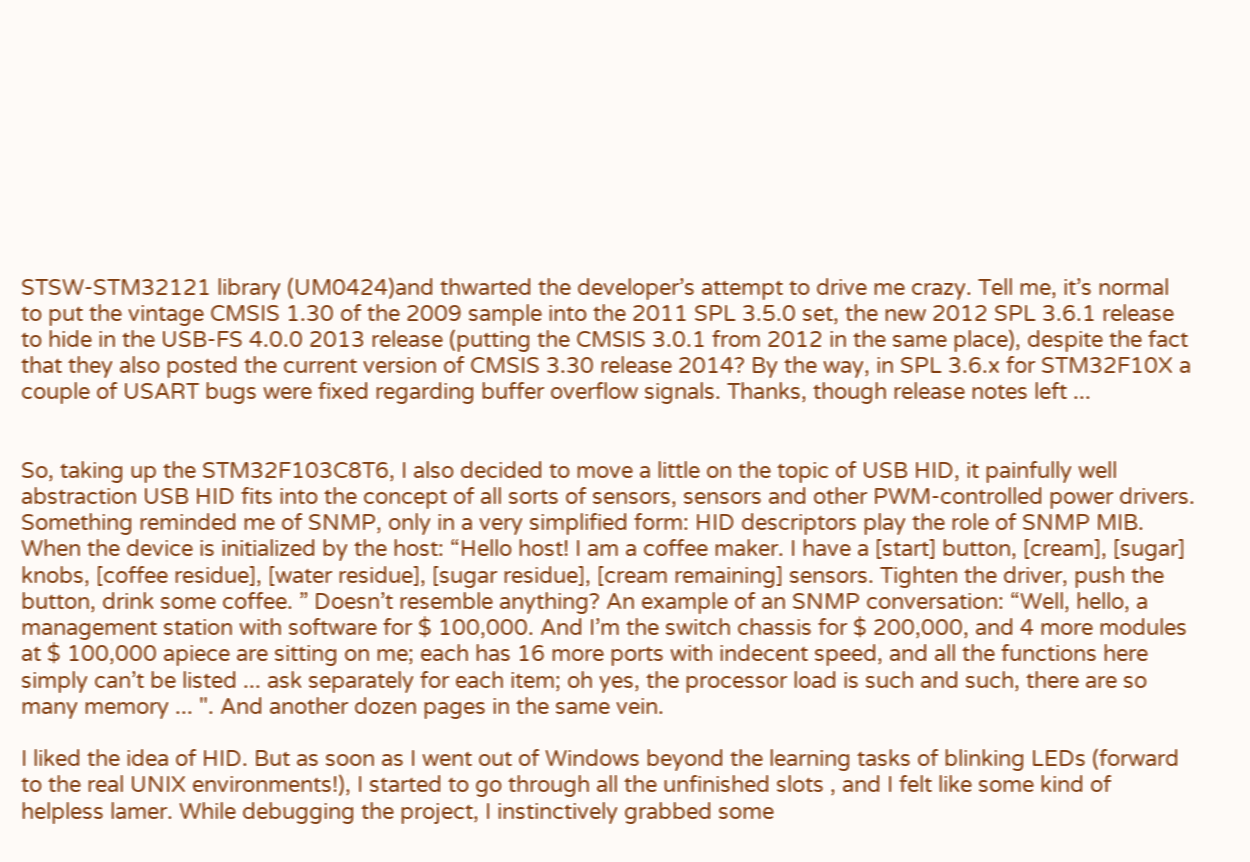STSW-STM32121 library (UM0424)and thwarted the developer’s attempt to drive me crazy. Tell me, it’s normal to put the vintage CMSIS 1.30 of the 2009 sample into the 2011 SPL 3.5.0 set, the new 2012 SPL 3.6.1 release to hide in the USB-FS 4.0.0 2013 release (putting the CMSIS 3.0.1 from 2012 in the same place), despite the fact that they also posted the current version of CMSIS 3.30 release 2014? By the way, in SPL 3.6.x for STM32F10X a couple of USART bugs were fixed regarding buffer overflow signals. Thanks, though release notes left ...


So, taking up the STM32F103C8T6, I also decided to move a little on the topic of USB HID, it painfully well abstraction USB HID fits into the concept of all sorts of sensors, sensors and other PWM-controlled power drivers. Something reminded me of SNMP, only in a very simplified form: HID descriptors play the role of SNMP MIB. When the device is initialized by the host: “Hello host! I am a coffee maker. I have a [start] button, [cream], [sugar] knobs, [coffee residue], [water residue], [sugar residue], [cream remaining] sensors. Tighten the driver, push the button, drink some coffee. ” Doesn’t resemble anything? An example of an SNMP conversation: “Well, hello, a management station with software for $ 100,000. And I’m the switch chassis for $ 200,000, and 4 more modules at $ 100,000 apiece are sitting on me; each has 16 more ports with indecent speed, and all the functions here simply can’t be listed ... ask separately for each item; oh yes, the processor load is such and such, there are so many memory ... ". And another dozen pages in the same vein.

I liked the idea of HID. But as soon as I went out of Windows beyond the learning tasks of blinking LEDs (forward to the real UNIX environments!), I started to go through all the unfinished slots , and I felt like some kind of helpless lamer. While debugging the project, I instinctively grabbed some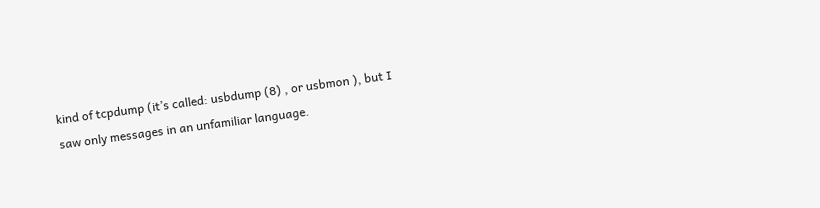kind of tcpdump (it’s called: usbdump (8) , or usbmon ), but I saw only messages in an unfamiliar language.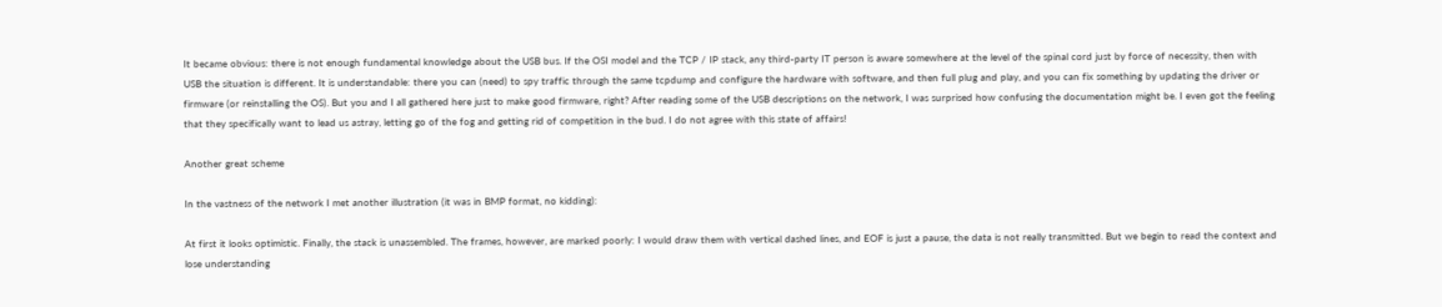It became obvious: there is not enough fundamental knowledge about the USB bus. If the OSI model and the TCP / IP stack, any third-party IT person is aware somewhere at the level of the spinal cord just by force of necessity, then with USB the situation is different. It is understandable: there you can (need) to spy traffic through the same tcpdump and configure the hardware with software, and then full plug and play, and you can fix something by updating the driver or firmware (or reinstalling the OS). But you and I all gathered here just to make good firmware, right? After reading some of the USB descriptions on the network, I was surprised how confusing the documentation might be. I even got the feeling that they specifically want to lead us astray, letting go of the fog and getting rid of competition in the bud. I do not agree with this state of affairs!

Another great scheme

In the vastness of the network I met another illustration (it was in BMP format, no kidding):

At first it looks optimistic. Finally, the stack is unassembled. The frames, however, are marked poorly: I would draw them with vertical dashed lines, and EOF is just a pause, the data is not really transmitted. But we begin to read the context and lose understanding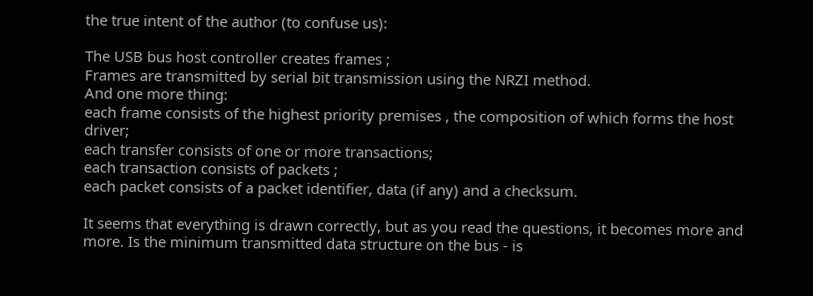the true intent of the author (to confuse us):

The USB bus host controller creates frames ;
Frames are transmitted by serial bit transmission using the NRZI method.
And one more thing:
each frame consists of the highest priority premises , the composition of which forms the host driver;
each transfer consists of one or more transactions;
each transaction consists of packets ;
each packet consists of a packet identifier, data (if any) and a checksum.

It seems that everything is drawn correctly, but as you read the questions, it becomes more and more. Is the minimum transmitted data structure on the bus - is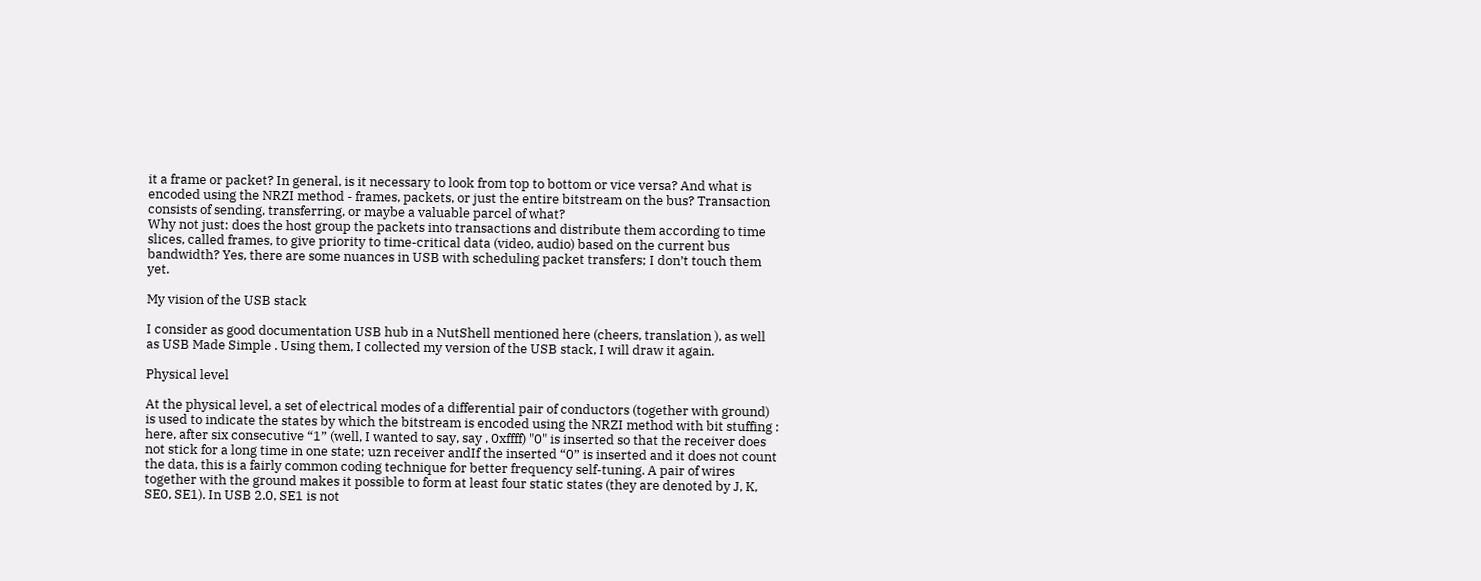it a frame or packet? In general, is it necessary to look from top to bottom or vice versa? And what is encoded using the NRZI method - frames, packets, or just the entire bitstream on the bus? Transaction consists of sending, transferring, or maybe a valuable parcel of what?
Why not just: does the host group the packets into transactions and distribute them according to time slices, called frames, to give priority to time-critical data (video, audio) based on the current bus bandwidth? Yes, there are some nuances in USB with scheduling packet transfers; I don’t touch them yet.

My vision of the USB stack

I consider as good documentation USB hub in a NutShell mentioned here (cheers, translation ), as well as USB Made Simple . Using them, I collected my version of the USB stack, I will draw it again.

Physical level

At the physical level, a set of electrical modes of a differential pair of conductors (together with ground) is used to indicate the states by which the bitstream is encoded using the NRZI method with bit stuffing : here, after six consecutive “1” (well, I wanted to say, say , 0xffff) "0" is inserted so that the receiver does not stick for a long time in one state; uzn receiver andIf the inserted “0” is inserted and it does not count the data, this is a fairly common coding technique for better frequency self-tuning. A pair of wires together with the ground makes it possible to form at least four static states (they are denoted by J, K, SE0, SE1). In USB 2.0, SE1 is not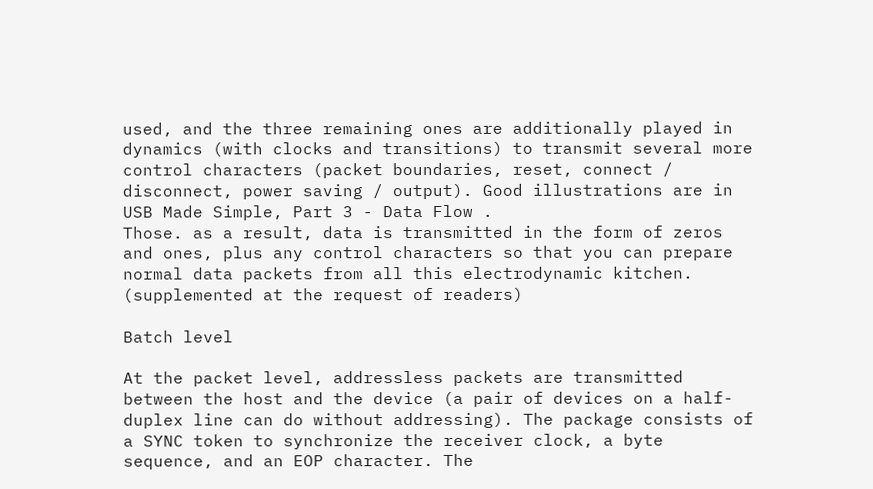used, and the three remaining ones are additionally played in dynamics (with clocks and transitions) to transmit several more control characters (packet boundaries, reset, connect / disconnect, power saving / output). Good illustrations are in USB Made Simple, Part 3 - Data Flow .
Those. as a result, data is transmitted in the form of zeros and ones, plus any control characters so that you can prepare normal data packets from all this electrodynamic kitchen.
(supplemented at the request of readers)

Batch level

At the packet level, addressless packets are transmitted between the host and the device (a pair of devices on a half-duplex line can do without addressing). The package consists of a SYNC token to synchronize the receiver clock, a byte sequence, and an EOP character. The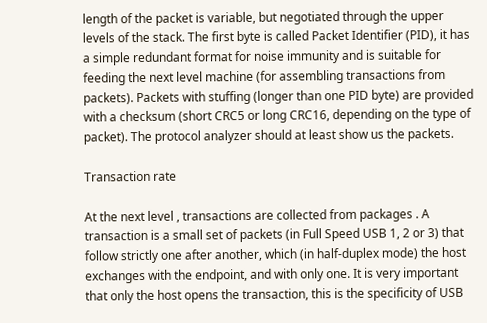length of the packet is variable, but negotiated through the upper levels of the stack. The first byte is called Packet Identifier (PID), it has a simple redundant format for noise immunity and is suitable for feeding the next level machine (for assembling transactions from packets). Packets with stuffing (longer than one PID byte) are provided with a checksum (short CRC5 or long CRC16, depending on the type of packet). The protocol analyzer should at least show us the packets.

Transaction rate

At the next level , transactions are collected from packages . A transaction is a small set of packets (in Full Speed USB 1, 2 or 3) that follow strictly one after another, which (in half-duplex mode) the host exchanges with the endpoint, and with only one. It is very important that only the host opens the transaction, this is the specificity of USB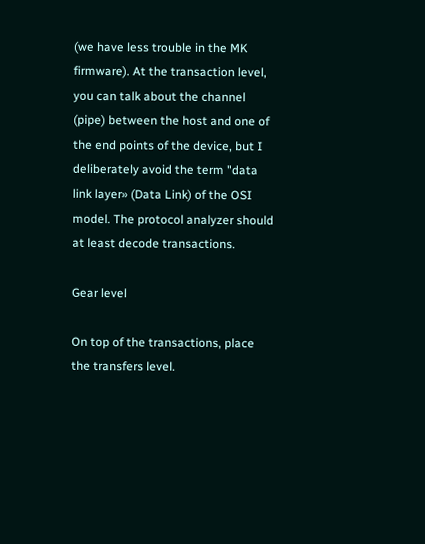(we have less trouble in the MK firmware). At the transaction level, you can talk about the channel (pipe) between the host and one of the end points of the device, but I deliberately avoid the term "data link layer» (Data Link) of the OSI model. The protocol analyzer should at least decode transactions.

Gear level

On top of the transactions, place the transfers level.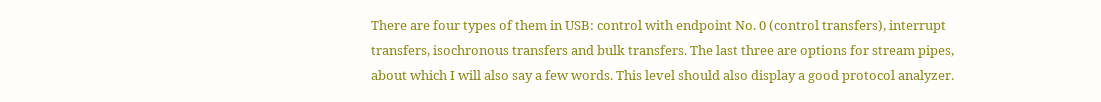There are four types of them in USB: control with endpoint No. 0 (control transfers), interrupt transfers, isochronous transfers and bulk transfers. The last three are options for stream pipes, about which I will also say a few words. This level should also display a good protocol analyzer.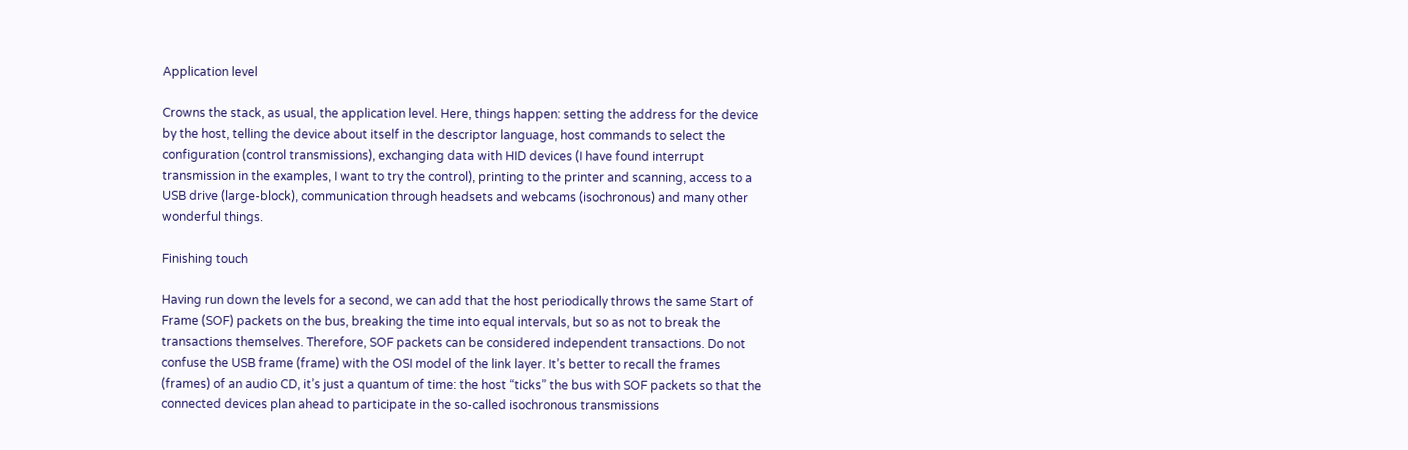Application level

Crowns the stack, as usual, the application level. Here, things happen: setting the address for the device by the host, telling the device about itself in the descriptor language, host commands to select the configuration (control transmissions), exchanging data with HID devices (I have found interrupt transmission in the examples, I want to try the control), printing to the printer and scanning, access to a USB drive (large-block), communication through headsets and webcams (isochronous) and many other wonderful things.

Finishing touch

Having run down the levels for a second, we can add that the host periodically throws the same Start of Frame (SOF) packets on the bus, breaking the time into equal intervals, but so as not to break the transactions themselves. Therefore, SOF packets can be considered independent transactions. Do not confuse the USB frame (frame) with the OSI model of the link layer. It’s better to recall the frames (frames) of an audio CD, it’s just a quantum of time: the host “ticks” the bus with SOF packets so that the connected devices plan ahead to participate in the so-called isochronous transmissions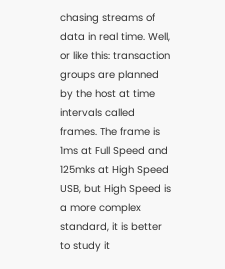chasing streams of data in real time. Well, or like this: transaction groups are planned by the host at time intervals called frames. The frame is 1ms at Full Speed and 125mks at High Speed USB, but High Speed is a more complex standard, it is better to study it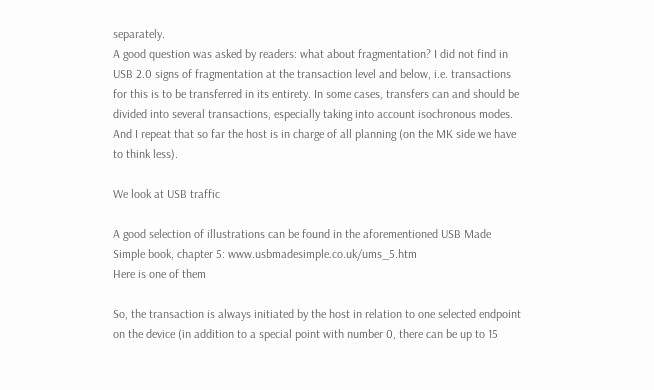separately.
A good question was asked by readers: what about fragmentation? I did not find in USB 2.0 signs of fragmentation at the transaction level and below, i.e. transactions for this is to be transferred in its entirety. In some cases, transfers can and should be divided into several transactions, especially taking into account isochronous modes. And I repeat that so far the host is in charge of all planning (on the MK side we have to think less).

We look at USB traffic

A good selection of illustrations can be found in the aforementioned USB Made Simple book, chapter 5: www.usbmadesimple.co.uk/ums_5.htm
Here is one of them

So, the transaction is always initiated by the host in relation to one selected endpoint on the device (in addition to a special point with number 0, there can be up to 15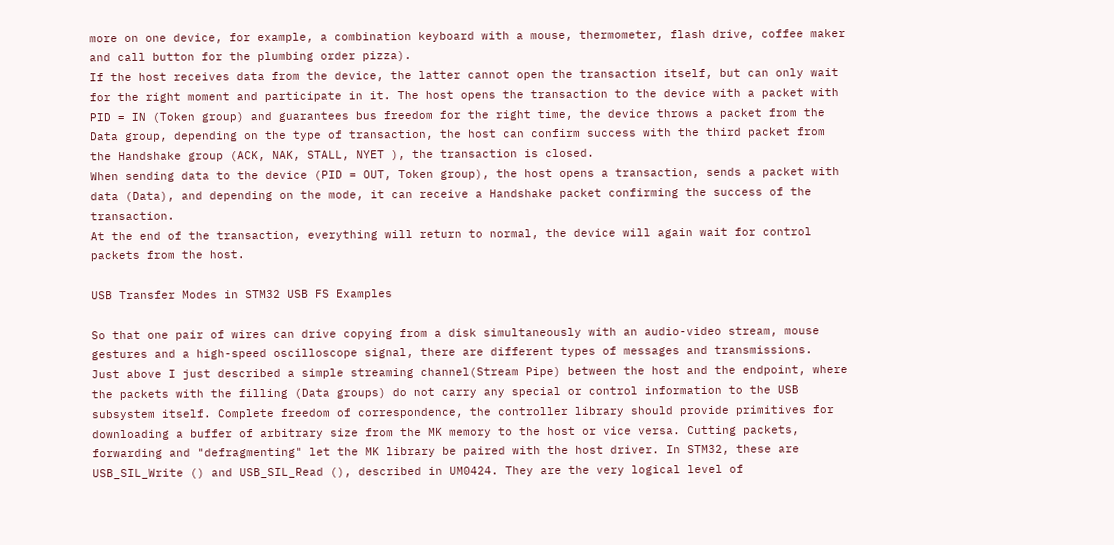more on one device, for example, a combination keyboard with a mouse, thermometer, flash drive, coffee maker and call button for the plumbing order pizza).
If the host receives data from the device, the latter cannot open the transaction itself, but can only wait for the right moment and participate in it. The host opens the transaction to the device with a packet with PID = IN (Token group) and guarantees bus freedom for the right time, the device throws a packet from the Data group, depending on the type of transaction, the host can confirm success with the third packet from the Handshake group (ACK, NAK, STALL, NYET ), the transaction is closed.
When sending data to the device (PID = OUT, Token group), the host opens a transaction, sends a packet with data (Data), and depending on the mode, it can receive a Handshake packet confirming the success of the transaction.
At the end of the transaction, everything will return to normal, the device will again wait for control packets from the host.

USB Transfer Modes in STM32 USB FS Examples

So that one pair of wires can drive copying from a disk simultaneously with an audio-video stream, mouse gestures and a high-speed oscilloscope signal, there are different types of messages and transmissions.
Just above I just described a simple streaming channel(Stream Pipe) between the host and the endpoint, where the packets with the filling (Data groups) do not carry any special or control information to the USB subsystem itself. Complete freedom of correspondence, the controller library should provide primitives for downloading a buffer of arbitrary size from the MK memory to the host or vice versa. Cutting packets, forwarding and "defragmenting" let the MK library be paired with the host driver. In STM32, these are USB_SIL_Write () and USB_SIL_Read (), described in UM0424. They are the very logical level of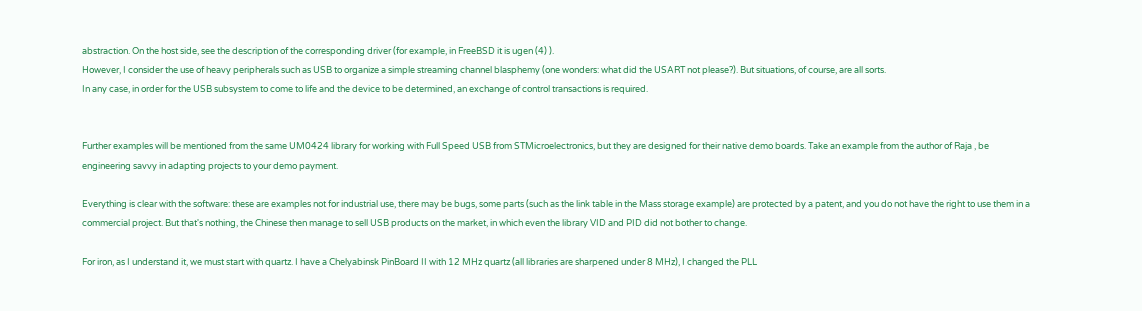abstraction. On the host side, see the description of the corresponding driver (for example, in FreeBSD it is ugen (4) ).
However, I consider the use of heavy peripherals such as USB to organize a simple streaming channel blasphemy (one wonders: what did the USART not please?). But situations, of course, are all sorts.
In any case, in order for the USB subsystem to come to life and the device to be determined, an exchange of control transactions is required.


Further examples will be mentioned from the same UM0424 library for working with Full Speed USB from STMicroelectronics, but they are designed for their native demo boards. Take an example from the author of Raja , be engineering savvy in adapting projects to your demo payment.

Everything is clear with the software: these are examples not for industrial use, there may be bugs, some parts (such as the link table in the Mass storage example) are protected by a patent, and you do not have the right to use them in a commercial project. But that's nothing, the Chinese then manage to sell USB products on the market, in which even the library VID and PID did not bother to change.

For iron, as I understand it, we must start with quartz. I have a Chelyabinsk PinBoard II with 12 MHz quartz (all libraries are sharpened under 8 MHz), I changed the PLL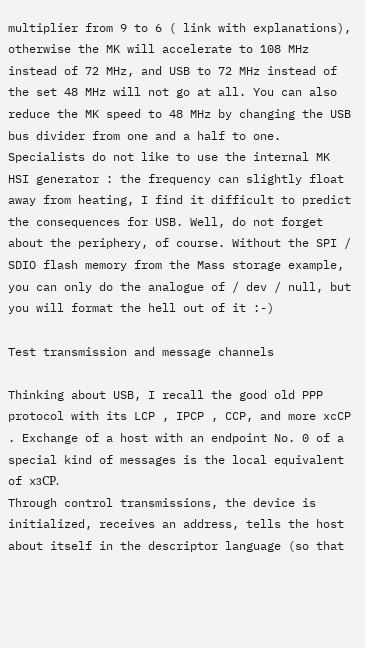multiplier from 9 to 6 ( link with explanations), otherwise the MK will accelerate to 108 MHz instead of 72 MHz, and USB to 72 MHz instead of the set 48 MHz will not go at all. You can also reduce the MK speed to 48 MHz by changing the USB bus divider from one and a half to one. Specialists do not like to use the internal MK HSI generator : the frequency can slightly float away from heating, I find it difficult to predict the consequences for USB. Well, do not forget about the periphery, of course. Without the SPI / SDIO flash memory from the Mass storage example, you can only do the analogue of / dev / null, but you will format the hell out of it :-)

Test transmission and message channels

Thinking about USB, I recall the good old PPP protocol with its LCP , IPCP , CCP, and more xcCP . Exchange of a host with an endpoint No. 0 of a special kind of messages is the local equivalent of xзCP.
Through control transmissions, the device is initialized, receives an address, tells the host about itself in the descriptor language (so that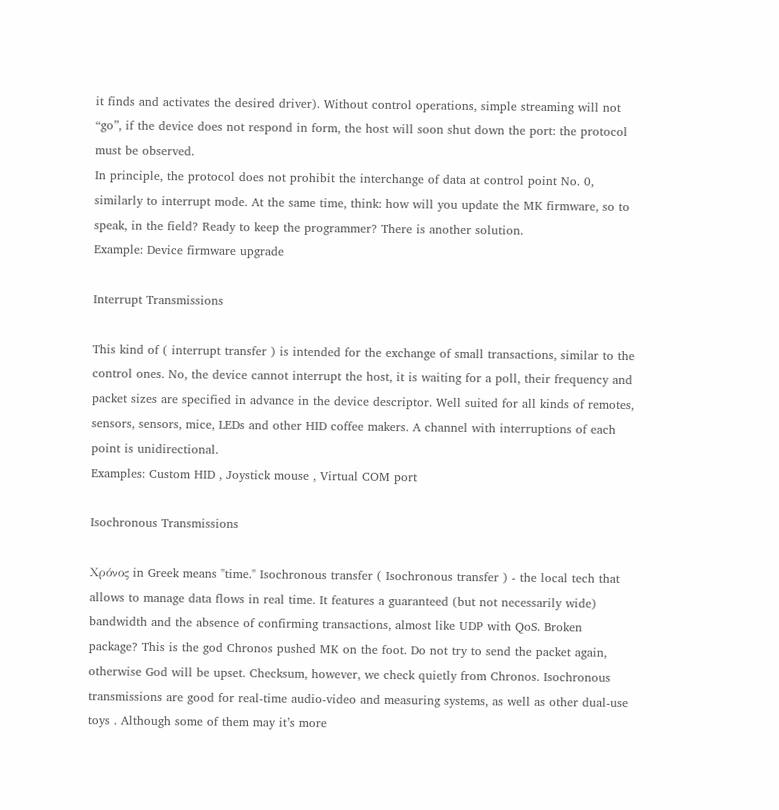it finds and activates the desired driver). Without control operations, simple streaming will not “go”, if the device does not respond in form, the host will soon shut down the port: the protocol must be observed.
In principle, the protocol does not prohibit the interchange of data at control point No. 0, similarly to interrupt mode. At the same time, think: how will you update the MK firmware, so to speak, in the field? Ready to keep the programmer? There is another solution.
Example: Device firmware upgrade

Interrupt Transmissions

This kind of ( interrupt transfer ) is intended for the exchange of small transactions, similar to the control ones. No, the device cannot interrupt the host, it is waiting for a poll, their frequency and packet sizes are specified in advance in the device descriptor. Well suited for all kinds of remotes, sensors, sensors, mice, LEDs and other HID coffee makers. A channel with interruptions of each point is unidirectional.
Examples: Custom HID , Joystick mouse , Virtual COM port

Isochronous Transmissions

Χρόνος in Greek means "time." Isochronous transfer ( Isochronous transfer ) - the local tech that allows to manage data flows in real time. It features a guaranteed (but not necessarily wide) bandwidth and the absence of confirming transactions, almost like UDP with QoS. Broken package? This is the god Chronos pushed MK on the foot. Do not try to send the packet again, otherwise God will be upset. Checksum, however, we check quietly from Chronos. Isochronous transmissions are good for real-time audio-video and measuring systems, as well as other dual-use toys . Although some of them may it’s more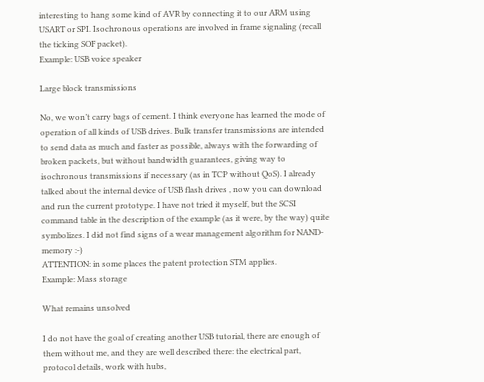interesting to hang some kind of AVR by connecting it to our ARM using USART or SPI. Isochronous operations are involved in frame signaling (recall the ticking SOF packet).
Example: USB voice speaker

Large block transmissions

No, we won’t carry bags of cement. I think everyone has learned the mode of operation of all kinds of USB drives. Bulk transfer transmissions are intended to send data as much and faster as possible, always with the forwarding of broken packets, but without bandwidth guarantees, giving way to isochronous transmissions if necessary (as in TCP without QoS). I already talked about the internal device of USB flash drives , now you can download and run the current prototype. I have not tried it myself, but the SCSI command table in the description of the example (as it were, by the way) quite symbolizes. I did not find signs of a wear management algorithm for NAND-memory :-)
ATTENTION: in some places the patent protection STM applies.
Example: Mass storage

What remains unsolved

I do not have the goal of creating another USB tutorial, there are enough of them without me, and they are well described there: the electrical part, protocol details, work with hubs,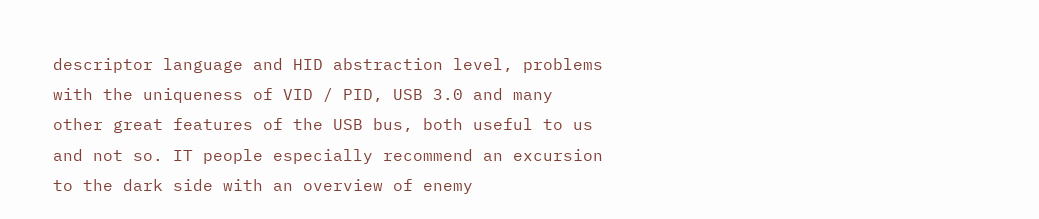descriptor language and HID abstraction level, problems with the uniqueness of VID / PID, USB 3.0 and many other great features of the USB bus, both useful to us and not so. IT people especially recommend an excursion to the dark side with an overview of enemy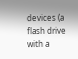devices (a flash drive with a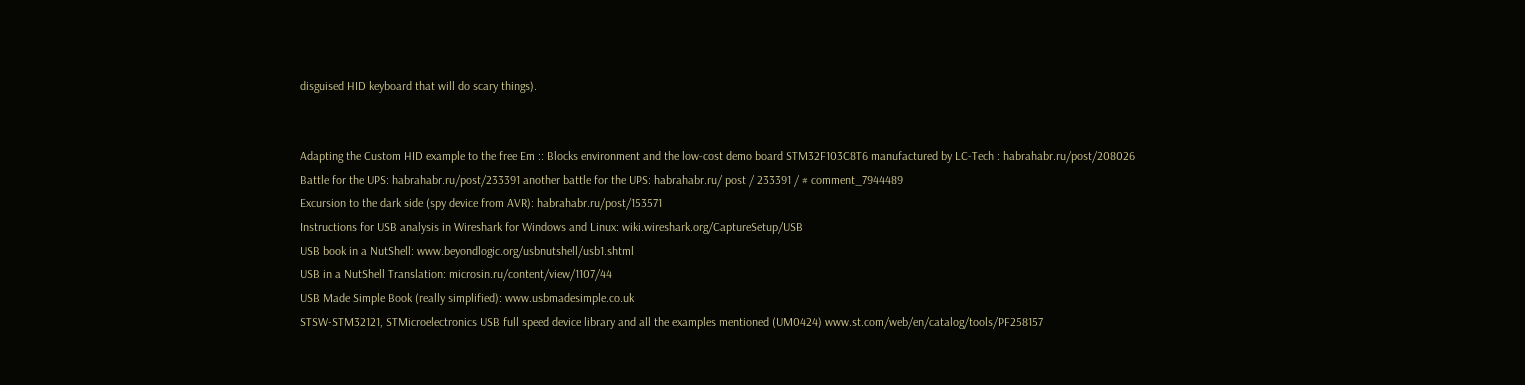disguised HID keyboard that will do scary things).


Adapting the Custom HID example to the free Em :: Blocks environment and the low-cost demo board STM32F103C8T6 manufactured by LC-Tech : habrahabr.ru/post/208026
Battle for the UPS: habrahabr.ru/post/233391 another battle for the UPS: habrahabr.ru/ post / 233391 / # comment_7944489
Excursion to the dark side (spy device from AVR): habrahabr.ru/post/153571
Instructions for USB analysis in Wireshark for Windows and Linux: wiki.wireshark.org/CaptureSetup/USB
USB book in a NutShell: www.beyondlogic.org/usbnutshell/usb1.shtml
USB in a NutShell Translation: microsin.ru/content/view/1107/44
USB Made Simple Book (really simplified): www.usbmadesimple.co.uk
STSW-STM32121, STMicroelectronics USB full speed device library and all the examples mentioned (UM0424) www.st.com/web/en/catalog/tools/PF258157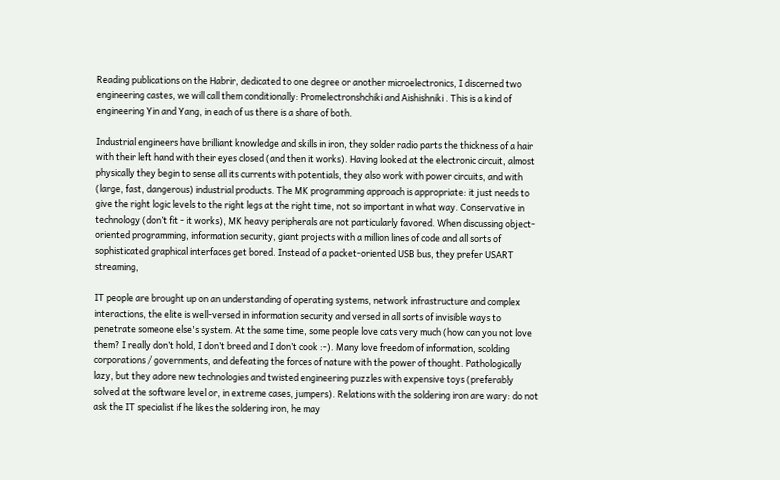Reading publications on the Habrir, dedicated to one degree or another microelectronics, I discerned two engineering castes, we will call them conditionally: Promelectronshchiki and Aishishniki . This is a kind of engineering Yin and Yang, in each of us there is a share of both.

Industrial engineers have brilliant knowledge and skills in iron, they solder radio parts the thickness of a hair with their left hand with their eyes closed (and then it works). Having looked at the electronic circuit, almost physically they begin to sense all its currents with potentials, they also work with power circuits, and with (large, fast, dangerous) industrial products. The MK programming approach is appropriate: it just needs to give the right logic levels to the right legs at the right time, not so important in what way. Conservative in technology (don’t fit - it works), MK heavy peripherals are not particularly favored. When discussing object-oriented programming, information security, giant projects with a million lines of code and all sorts of sophisticated graphical interfaces get bored. Instead of a packet-oriented USB bus, they prefer USART streaming,

IT people are brought up on an understanding of operating systems, network infrastructure and complex interactions, the elite is well-versed in information security and versed in all sorts of invisible ways to penetrate someone else's system. At the same time, some people love cats very much (how can you not love them? I really don’t hold, I don’t breed and I don’t cook :-). Many love freedom of information, scolding corporations / governments, and defeating the forces of nature with the power of thought. Pathologically lazy, but they adore new technologies and twisted engineering puzzles with expensive toys (preferably solved at the software level or, in extreme cases, jumpers). Relations with the soldering iron are wary: do not ask the IT specialist if he likes the soldering iron, he may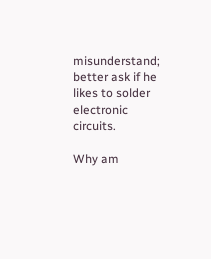misunderstand; better ask if he likes to solder electronic circuits.

Why am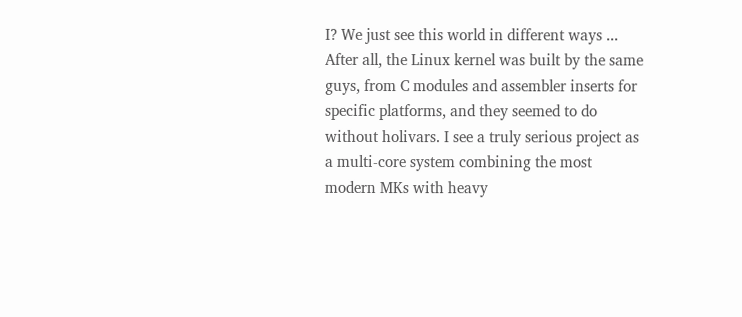I? We just see this world in different ways ... After all, the Linux kernel was built by the same guys, from C modules and assembler inserts for specific platforms, and they seemed to do without holivars. I see a truly serious project as a multi-core system combining the most modern MKs with heavy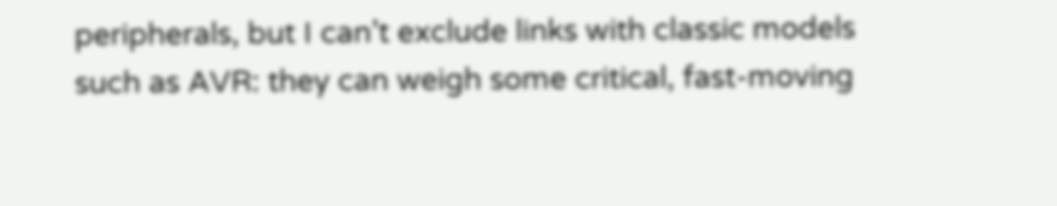peripherals, but I can’t exclude links with classic models such as AVR: they can weigh some critical, fast-moving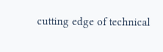cutting edge of technical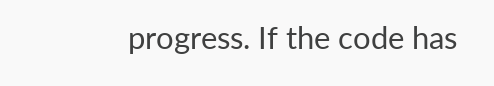progress. If the code has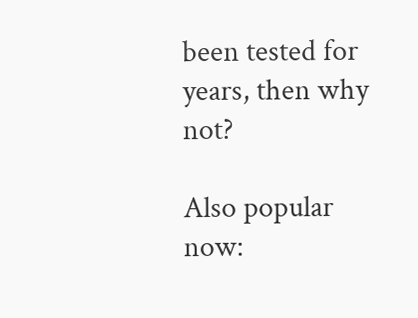been tested for years, then why not?

Also popular now: